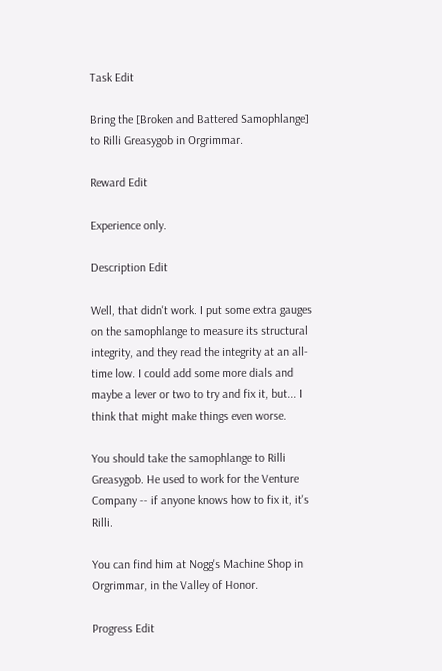Task Edit

Bring the [Broken and Battered Samophlange] to Rilli Greasygob in Orgrimmar.

Reward Edit

Experience only.

Description Edit

Well, that didn't work. I put some extra gauges on the samophlange to measure its structural integrity, and they read the integrity at an all-time low. I could add some more dials and maybe a lever or two to try and fix it, but... I think that might make things even worse.

You should take the samophlange to Rilli Greasygob. He used to work for the Venture Company -- if anyone knows how to fix it, it's Rilli.

You can find him at Nogg's Machine Shop in Orgrimmar, in the Valley of Honor.

Progress Edit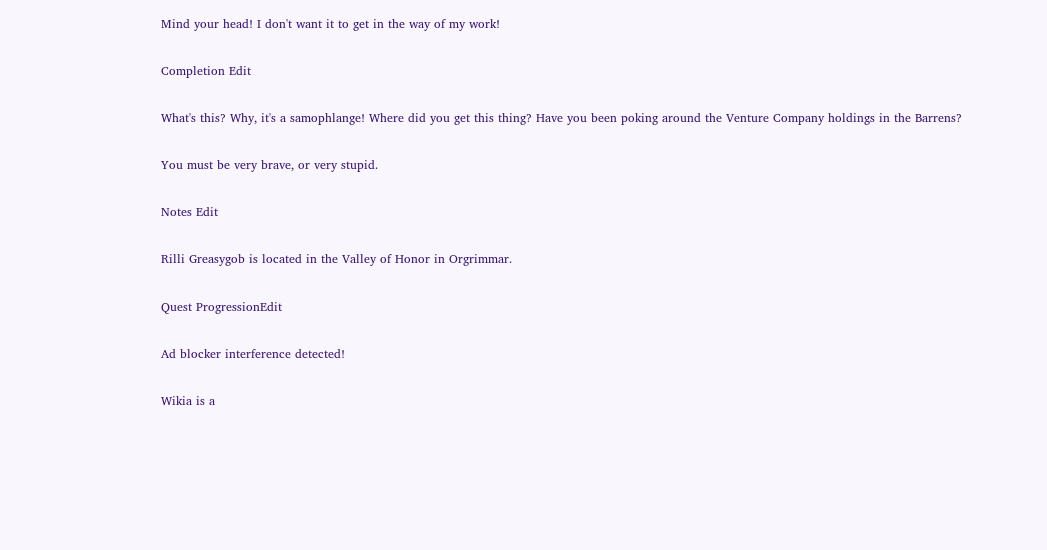Mind your head! I don't want it to get in the way of my work!

Completion Edit

What's this? Why, it's a samophlange! Where did you get this thing? Have you been poking around the Venture Company holdings in the Barrens?

You must be very brave, or very stupid.

Notes Edit

Rilli Greasygob is located in the Valley of Honor in Orgrimmar.

Quest ProgressionEdit

Ad blocker interference detected!

Wikia is a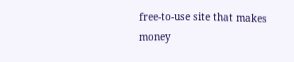free-to-use site that makes money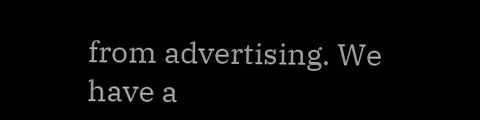from advertising. We have a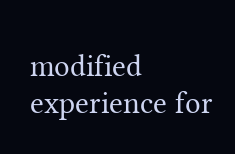modified experience for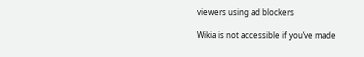viewers using ad blockers

Wikia is not accessible if you’ve made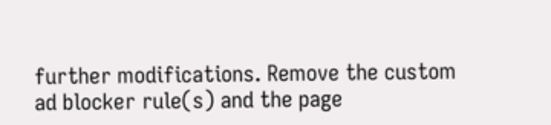further modifications. Remove the custom ad blocker rule(s) and the page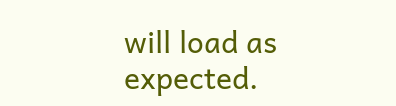will load as expected.